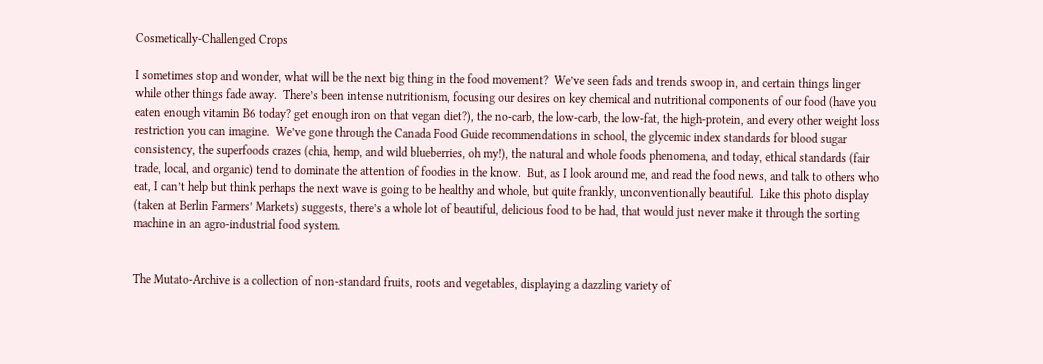Cosmetically-Challenged Crops

I sometimes stop and wonder, what will be the next big thing in the food movement?  We’ve seen fads and trends swoop in, and certain things linger while other things fade away.  There’s been intense nutritionism, focusing our desires on key chemical and nutritional components of our food (have you eaten enough vitamin B6 today? get enough iron on that vegan diet?), the no-carb, the low-carb, the low-fat, the high-protein, and every other weight loss restriction you can imagine.  We’ve gone through the Canada Food Guide recommendations in school, the glycemic index standards for blood sugar consistency, the superfoods crazes (chia, hemp, and wild blueberries, oh my!), the natural and whole foods phenomena, and today, ethical standards (fair trade, local, and organic) tend to dominate the attention of foodies in the know.  But, as I look around me, and read the food news, and talk to others who eat, I can’t help but think perhaps the next wave is going to be healthy and whole, but quite frankly, unconventionally beautiful.  Like this photo display (taken at Berlin Farmers’ Markets) suggests, there’s a whole lot of beautiful, delicious food to be had, that would just never make it through the sorting machine in an agro-industrial food system.


The Mutato-Archive is a collection of non-standard fruits, roots and vegetables, displaying a dazzling variety of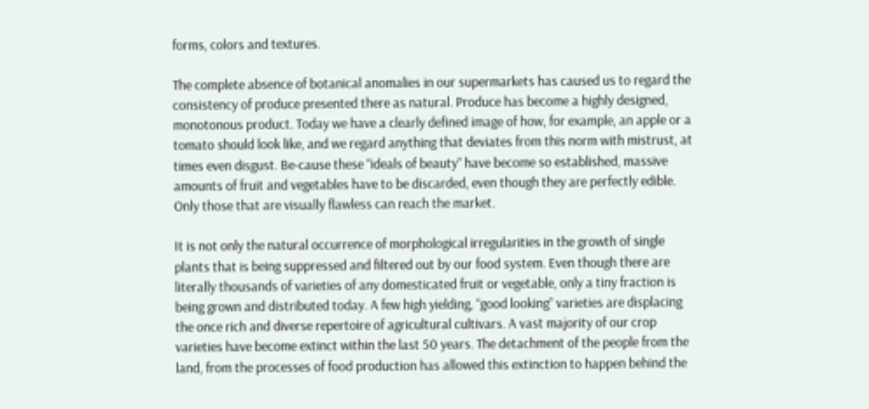forms, colors and textures.

The complete absence of botanical anomalies in our supermarkets has caused us to regard the consistency of produce presented there as natural. Produce has become a highly designed, monotonous product. Today we have a clearly defined image of how, for example, an apple or a tomato should look like, and we regard anything that deviates from this norm with mistrust, at times even disgust. Be-cause these “ideals of beauty” have become so established, massive amounts of fruit and vegetables have to be discarded, even though they are perfectly edible. Only those that are visually flawless can reach the market.

It is not only the natural occurrence of morphological irregularities in the growth of single plants that is being suppressed and filtered out by our food system. Even though there are literally thousands of varieties of any domesticated fruit or vegetable, only a tiny fraction is being grown and distributed today. A few high yielding, “good looking” varieties are displacing the once rich and diverse repertoire of agricultural cultivars. A vast majority of our crop varieties have become extinct within the last 50 years. The detachment of the people from the land, from the processes of food production has allowed this extinction to happen behind the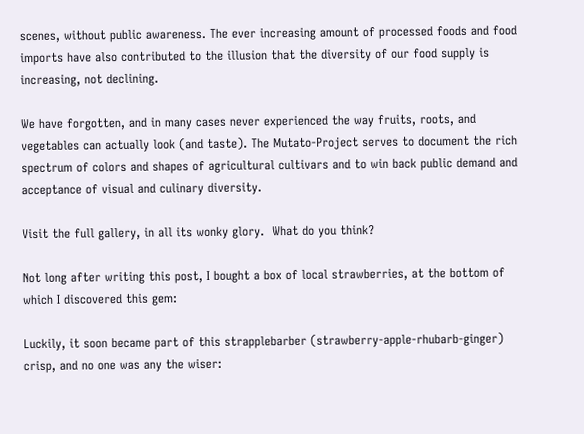scenes, without public awareness. The ever increasing amount of processed foods and food imports have also contributed to the illusion that the diversity of our food supply is increasing, not declining.

We have forgotten, and in many cases never experienced the way fruits, roots, and vegetables can actually look (and taste). The Mutato-Project serves to document the rich spectrum of colors and shapes of agricultural cultivars and to win back public demand and acceptance of visual and culinary diversity.

Visit the full gallery, in all its wonky glory.  What do you think?

Not long after writing this post, I bought a box of local strawberries, at the bottom of which I discovered this gem:

Luckily, it soon became part of this strapplebarber (strawberry-apple-rhubarb-ginger) crisp, and no one was any the wiser: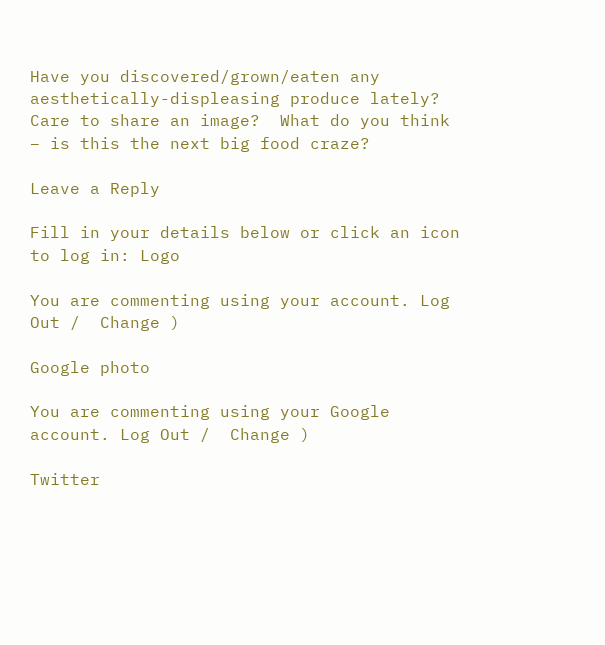Have you discovered/grown/eaten any aesthetically-displeasing produce lately?  Care to share an image?  What do you think – is this the next big food craze?

Leave a Reply

Fill in your details below or click an icon to log in: Logo

You are commenting using your account. Log Out /  Change )

Google photo

You are commenting using your Google account. Log Out /  Change )

Twitter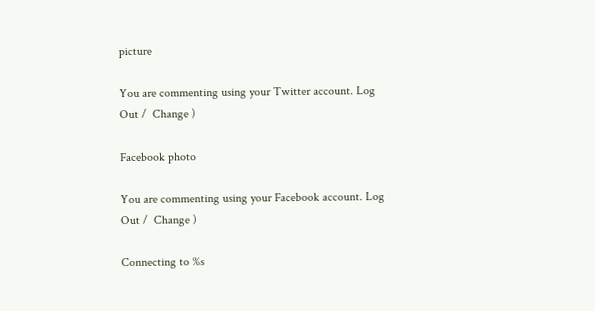picture

You are commenting using your Twitter account. Log Out /  Change )

Facebook photo

You are commenting using your Facebook account. Log Out /  Change )

Connecting to %s